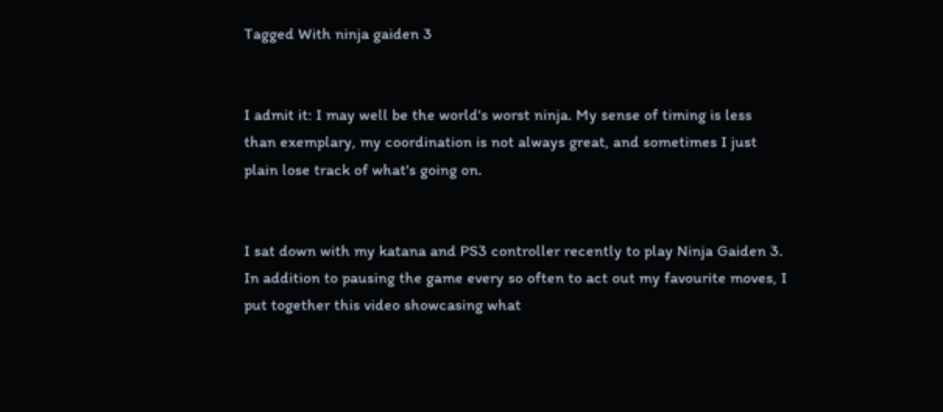Tagged With ninja gaiden 3


I admit it: I may well be the world's worst ninja. My sense of timing is less than exemplary, my coordination is not always great, and sometimes I just plain lose track of what's going on.


I sat down with my katana and PS3 controller recently to play Ninja Gaiden 3. In addition to pausing the game every so often to act out my favourite moves, I put together this video showcasing what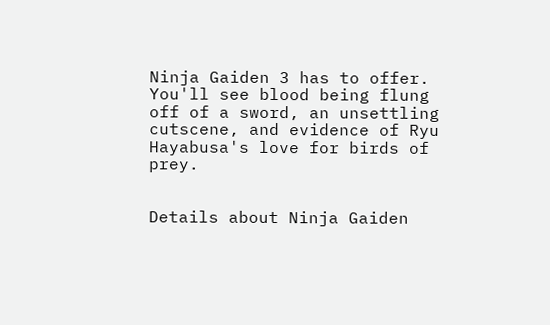Ninja Gaiden 3 has to offer. You'll see blood being flung off of a sword, an unsettling cutscene, and evidence of Ryu Hayabusa's love for birds of prey.


Details about Ninja Gaiden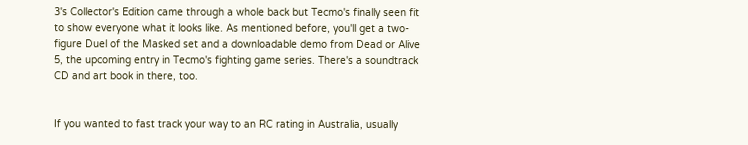3's Collector's Edition came through a whole back but Tecmo's finally seen fit to show everyone what it looks like. As mentioned before, you'll get a two-figure Duel of the Masked set and a downloadable demo from Dead or Alive 5, the upcoming entry in Tecmo's fighting game series. There's a soundtrack CD and art book in there, too.


If you wanted to fast track your way to an RC rating in Australia, usually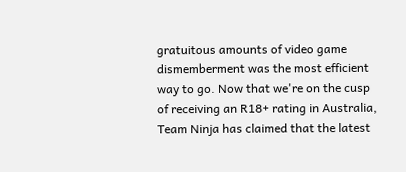gratuitous amounts of video game dismemberment was the most efficient way to go. Now that we're on the cusp of receiving an R18+ rating in Australia, Team Ninja has claimed that the latest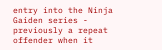entry into the Ninja Gaiden series - previously a repeat offender when it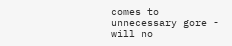comes to unnecessary gore - will no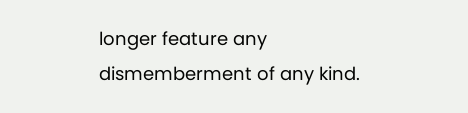longer feature any dismemberment of any kind.